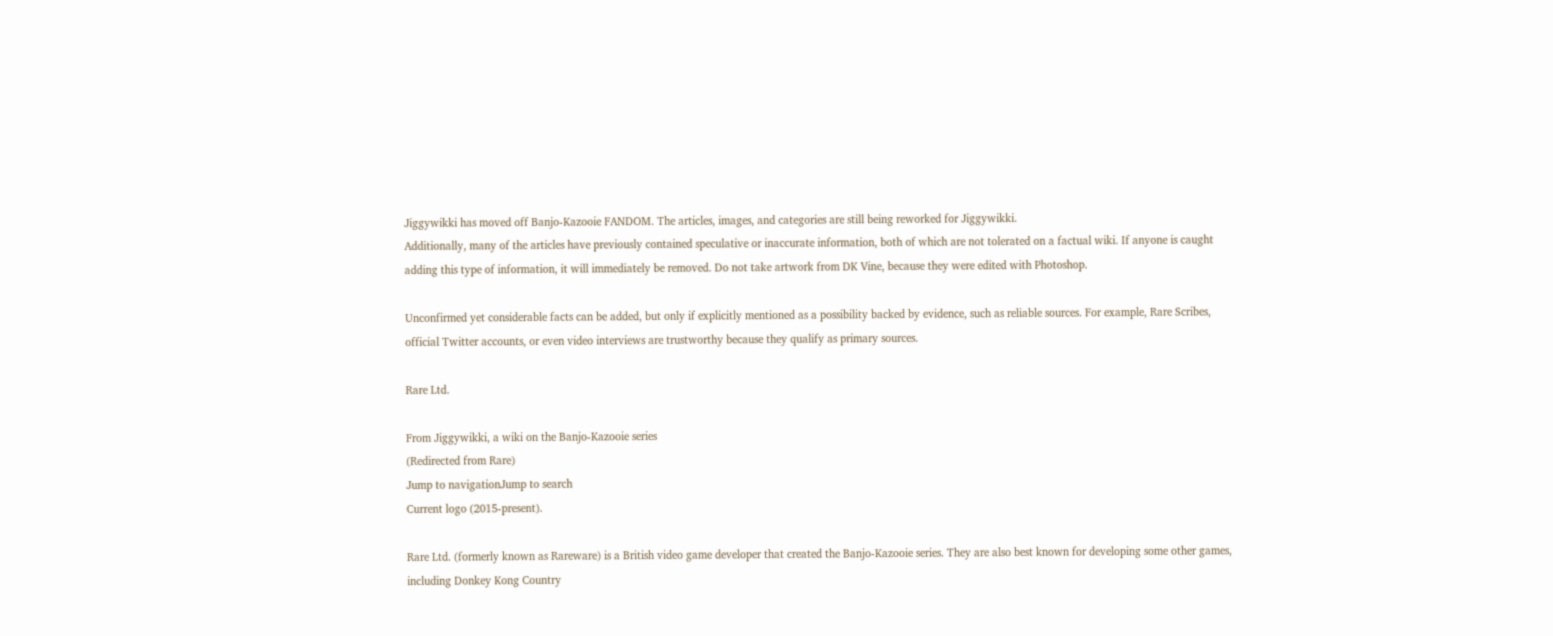Jiggywikki has moved off Banjo-Kazooie FANDOM. The articles, images, and categories are still being reworked for Jiggywikki.
Additionally, many of the articles have previously contained speculative or inaccurate information, both of which are not tolerated on a factual wiki. If anyone is caught adding this type of information, it will immediately be removed. Do not take artwork from DK Vine, because they were edited with Photoshop.

Unconfirmed yet considerable facts can be added, but only if explicitly mentioned as a possibility backed by evidence, such as reliable sources. For example, Rare Scribes, official Twitter accounts, or even video interviews are trustworthy because they qualify as primary sources.

Rare Ltd.

From Jiggywikki, a wiki on the Banjo-Kazooie series
(Redirected from Rare)
Jump to navigationJump to search
Current logo (2015-present).

Rare Ltd. (formerly known as Rareware) is a British video game developer that created the Banjo-Kazooie series. They are also best known for developing some other games, including Donkey Kong Country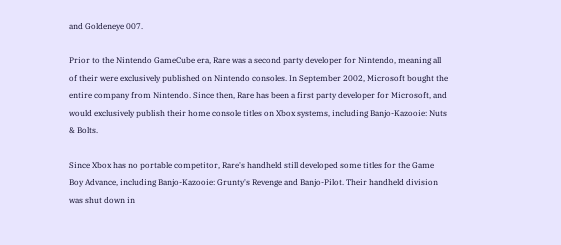and Goldeneye 007.

Prior to the Nintendo GameCube era, Rare was a second party developer for Nintendo, meaning all of their were exclusively published on Nintendo consoles. In September 2002, Microsoft bought the entire company from Nintendo. Since then, Rare has been a first party developer for Microsoft, and would exclusively publish their home console titles on Xbox systems, including Banjo-Kazooie: Nuts & Bolts.

Since Xbox has no portable competitor, Rare's handheld still developed some titles for the Game Boy Advance, including Banjo-Kazooie: Grunty's Revenge and Banjo-Pilot. Their handheld division was shut down in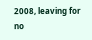2008, leaving for no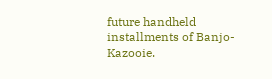future handheld installments of Banjo-Kazooie.